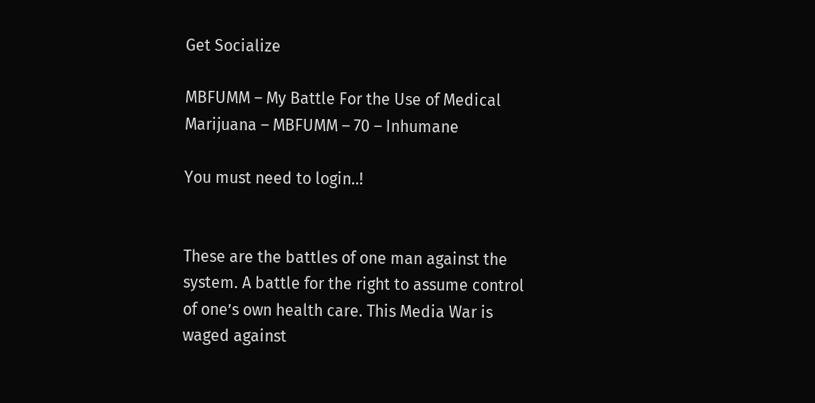Get Socialize

MBFUMM – My Battle For the Use of Medical Marijuana – MBFUMM – 70 – Inhumane

You must need to login..!


These are the battles of one man against the system. A battle for the right to assume control of one’s own health care. This Media War is waged against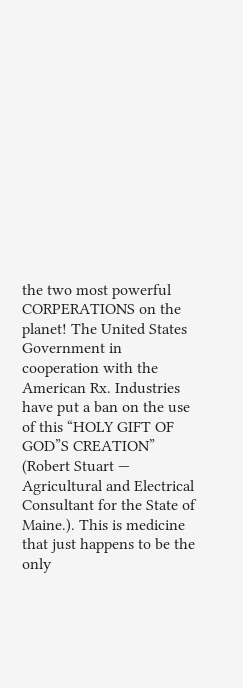the two most powerful CORPERATIONS on the planet! The United States Government in cooperation with the American Rx. Industries have put a ban on the use of this “HOLY GIFT OF GOD”S CREATION” (Robert Stuart — Agricultural and Electrical Consultant for the State of Maine.). This is medicine that just happens to be the only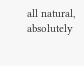all natural, absolutely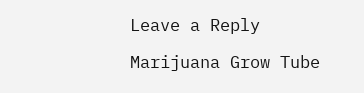Leave a Reply

Marijuana Grow Tube